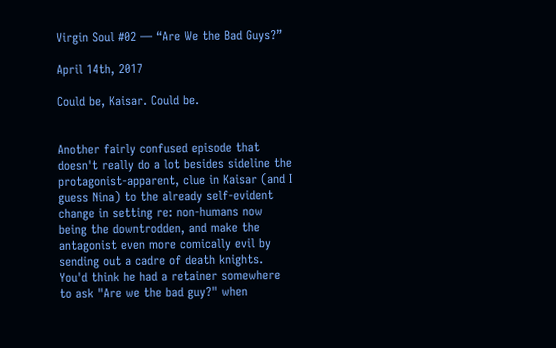Virgin Soul #02 — “Are We the Bad Guys?”

April 14th, 2017

Could be, Kaisar. Could be.


Another fairly confused episode that doesn't really do a lot besides sideline the protagonist-apparent, clue in Kaisar (and I guess Nina) to the already self-evident change in setting re: non-humans now being the downtrodden, and make the antagonist even more comically evil by sending out a cadre of death knights. You'd think he had a retainer somewhere to ask "Are we the bad guy?" when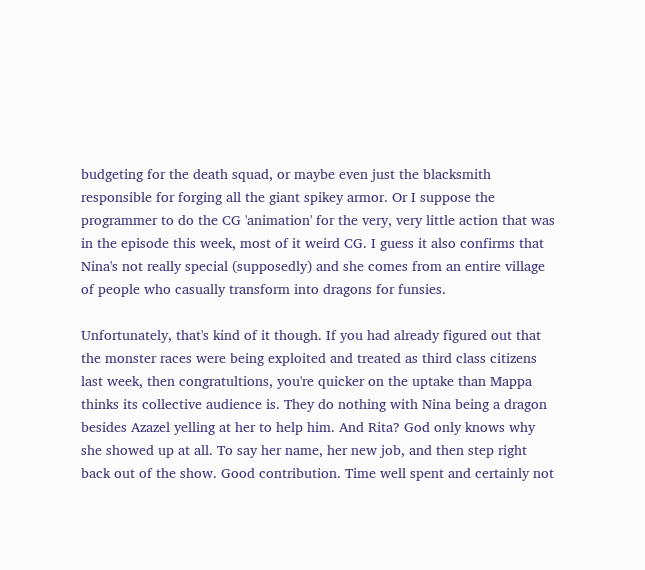budgeting for the death squad, or maybe even just the blacksmith responsible for forging all the giant spikey armor. Or I suppose the programmer to do the CG 'animation' for the very, very little action that was in the episode this week, most of it weird CG. I guess it also confirms that Nina's not really special (supposedly) and she comes from an entire village of people who casually transform into dragons for funsies.

Unfortunately, that's kind of it though. If you had already figured out that the monster races were being exploited and treated as third class citizens last week, then congratultions, you're quicker on the uptake than Mappa thinks its collective audience is. They do nothing with Nina being a dragon besides Azazel yelling at her to help him. And Rita? God only knows why she showed up at all. To say her name, her new job, and then step right back out of the show. Good contribution. Time well spent and certainly not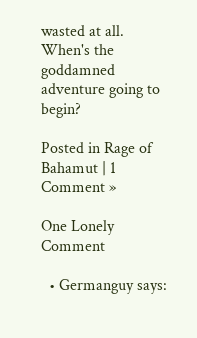wasted at all. When's the goddamned adventure going to begin?

Posted in Rage of Bahamut | 1 Comment »

One Lonely Comment

  • Germanguy says: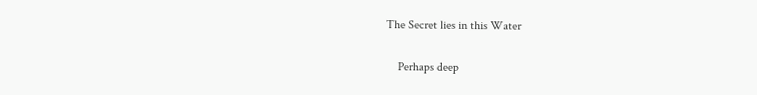The Secret lies in this Water

    Perhaps deep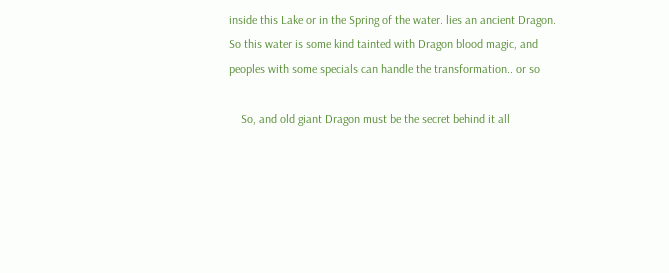inside this Lake or in the Spring of the water. lies an ancient Dragon. So this water is some kind tainted with Dragon blood magic, and peoples with some specials can handle the transformation.. or so

    So, and old giant Dragon must be the secret behind it all